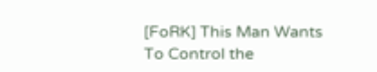[FoRK] This Man Wants To Control the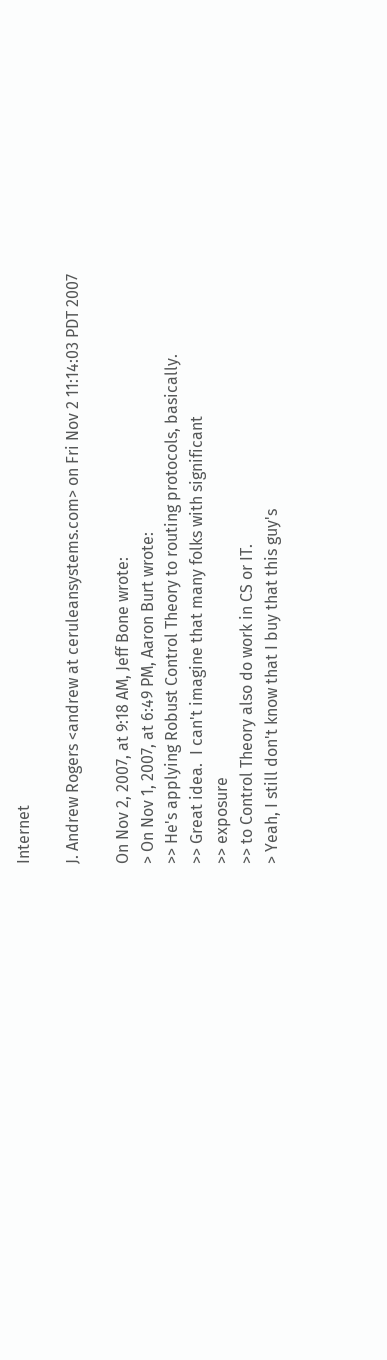Internet

J. Andrew Rogers <andrew at ceruleansystems.com> on Fri Nov 2 11:14:03 PDT 2007

On Nov 2, 2007, at 9:18 AM, Jeff Bone wrote:
> On Nov 1, 2007, at 6:49 PM, Aaron Burt wrote:
>> He's applying Robust Control Theory to routing protocols, basically.
>> Great idea.  I can't imagine that many folks with significant
>> exposure
>> to Control Theory also do work in CS or IT.
> Yeah, I still don't know that I buy that this guy's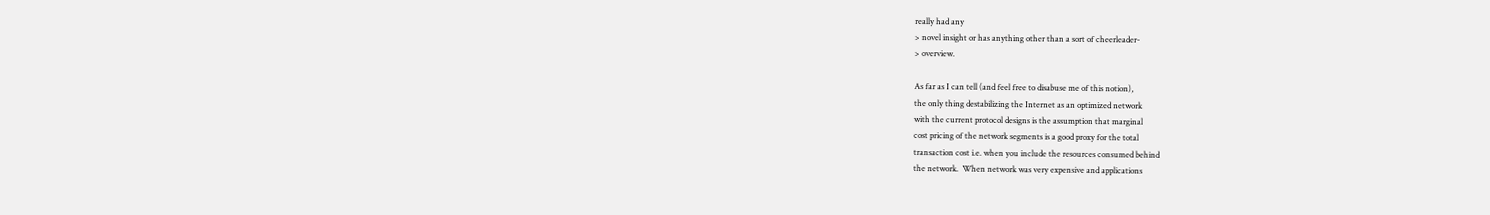really had any
> novel insight or has anything other than a sort of cheerleader-
> overview.

As far as I can tell (and feel free to disabuse me of this notion),
the only thing destabilizing the Internet as an optimized network
with the current protocol designs is the assumption that marginal
cost pricing of the network segments is a good proxy for the total
transaction cost i.e. when you include the resources consumed behind
the network.  When network was very expensive and applications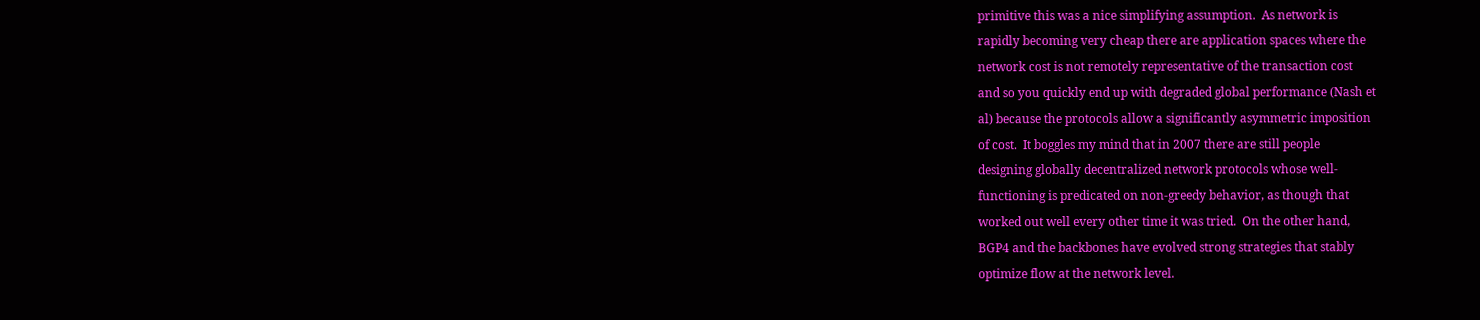primitive this was a nice simplifying assumption.  As network is
rapidly becoming very cheap there are application spaces where the
network cost is not remotely representative of the transaction cost
and so you quickly end up with degraded global performance (Nash et
al) because the protocols allow a significantly asymmetric imposition
of cost.  It boggles my mind that in 2007 there are still people
designing globally decentralized network protocols whose well-
functioning is predicated on non-greedy behavior, as though that
worked out well every other time it was tried.  On the other hand,
BGP4 and the backbones have evolved strong strategies that stably
optimize flow at the network level.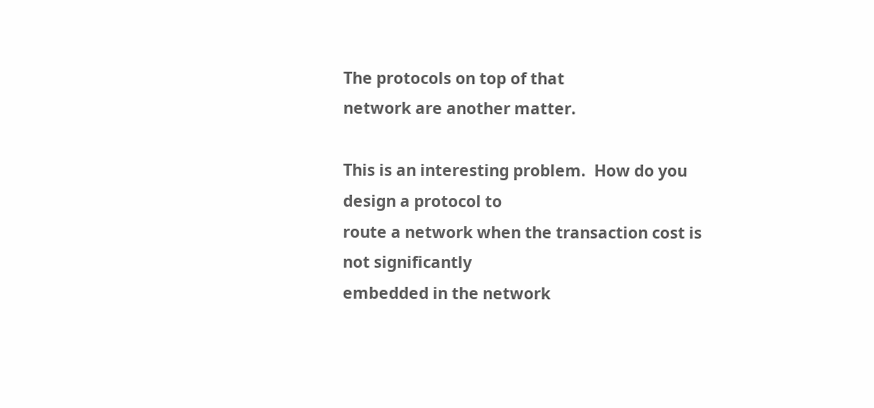The protocols on top of that
network are another matter.

This is an interesting problem.  How do you design a protocol to
route a network when the transaction cost is not significantly
embedded in the network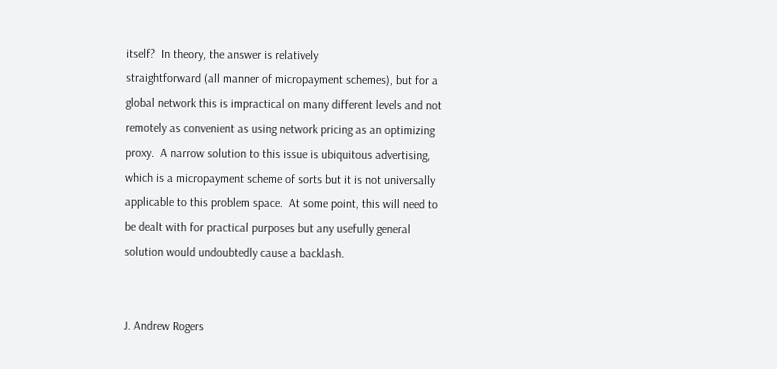itself?  In theory, the answer is relatively
straightforward (all manner of micropayment schemes), but for a
global network this is impractical on many different levels and not
remotely as convenient as using network pricing as an optimizing
proxy.  A narrow solution to this issue is ubiquitous advertising,
which is a micropayment scheme of sorts but it is not universally
applicable to this problem space.  At some point, this will need to
be dealt with for practical purposes but any usefully general
solution would undoubtedly cause a backlash.


J. Andrew Rogers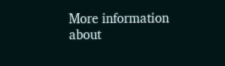More information about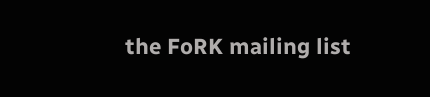the FoRK mailing list